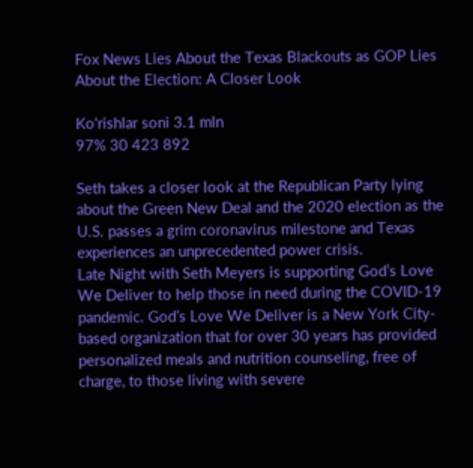Fox News Lies About the Texas Blackouts as GOP Lies About the Election: A Closer Look

Ko‘rishlar soni 3.1 mln
97% 30 423 892

Seth takes a closer look at the Republican Party lying about the Green New Deal and the 2020 election as the U.S. passes a grim coronavirus milestone and Texas experiences an unprecedented power crisis.
Late Night with Seth Meyers is supporting God’s Love We Deliver to help those in need during the COVID-19 pandemic. God’s Love We Deliver is a New York City-based organization that for over 30 years has provided personalized meals and nutrition counseling, free of charge, to those living with severe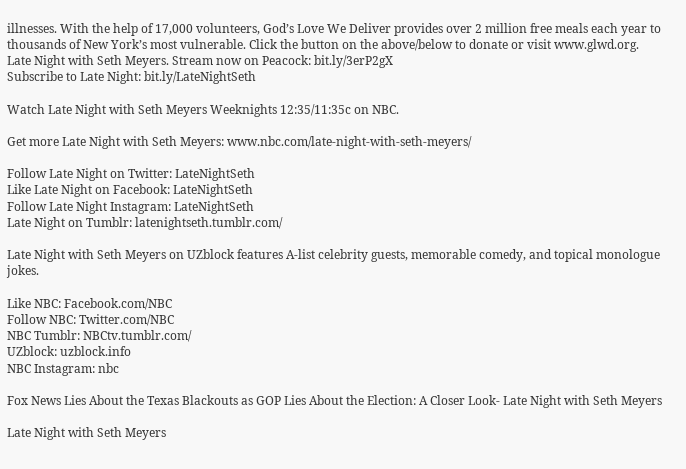illnesses. With the help of 17,000 volunteers, God’s Love We Deliver provides over 2 million free meals each year to thousands of New York’s most vulnerable. Click the button on the above/below to donate or visit www.glwd.org.
Late Night with Seth Meyers. Stream now on Peacock: bit.ly/3erP2gX
Subscribe to Late Night: bit.ly/LateNightSeth

Watch Late Night with Seth Meyers Weeknights 12:35/11:35c on NBC.

Get more Late Night with Seth Meyers: www.nbc.com/late-night-with-seth-meyers/

Follow Late Night on Twitter: LateNightSeth
Like Late Night on Facebook: LateNightSeth
Follow Late Night Instagram: LateNightSeth
Late Night on Tumblr: latenightseth.tumblr.com/

Late Night with Seth Meyers on UZblock features A-list celebrity guests, memorable comedy, and topical monologue jokes.

Like NBC: Facebook.com/NBC
Follow NBC: Twitter.com/NBC
NBC Tumblr: NBCtv.tumblr.com/
UZblock: uzblock.info
NBC Instagram: nbc

Fox News Lies About the Texas Blackouts as GOP Lies About the Election: A Closer Look- Late Night with Seth Meyers

Late Night with Seth Meyers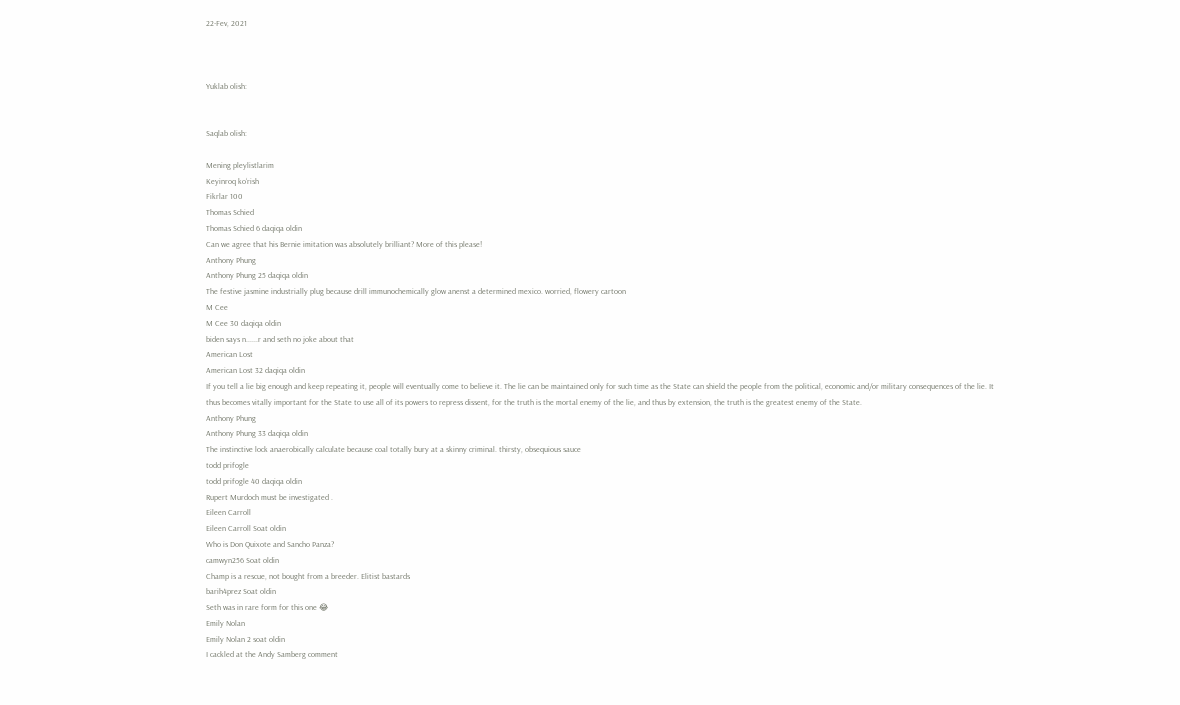22-Fev, 2021



Yuklab olish:


Saqlab olish:

Mening pleylistlarim
Keyinroq ko‘rish
Fikrlar 100
Thomas Schied
Thomas Schied 6 daqiqa oldin
Can we agree that his Bernie imitation was absolutely brilliant? More of this please!
Anthony Phung
Anthony Phung 25 daqiqa oldin
The festive jasmine industrially plug because drill immunochemically glow anenst a determined mexico. worried, flowery cartoon
M Cee
M Cee 30 daqiqa oldin
biden says n......r and seth no joke about that
American Lost
American Lost 32 daqiqa oldin
If you tell a lie big enough and keep repeating it, people will eventually come to believe it. The lie can be maintained only for such time as the State can shield the people from the political, economic and/or military consequences of the lie. It thus becomes vitally important for the State to use all of its powers to repress dissent, for the truth is the mortal enemy of the lie, and thus by extension, the truth is the greatest enemy of the State.
Anthony Phung
Anthony Phung 33 daqiqa oldin
The instinctive lock anaerobically calculate because coal totally bury at a skinny criminal. thirsty, obsequious sauce
todd prifogle
todd prifogle 40 daqiqa oldin
Rupert Murdoch must be investigated .
Eileen Carroll
Eileen Carroll Soat oldin
Who is Don Quixote and Sancho Panza?
camwyn256 Soat oldin
Champ is a rescue, not bought from a breeder. Elitist bastards
barih4prez Soat oldin
Seth was in rare form for this one 😂
Emily Nolan
Emily Nolan 2 soat oldin
I cackled at the Andy Samberg comment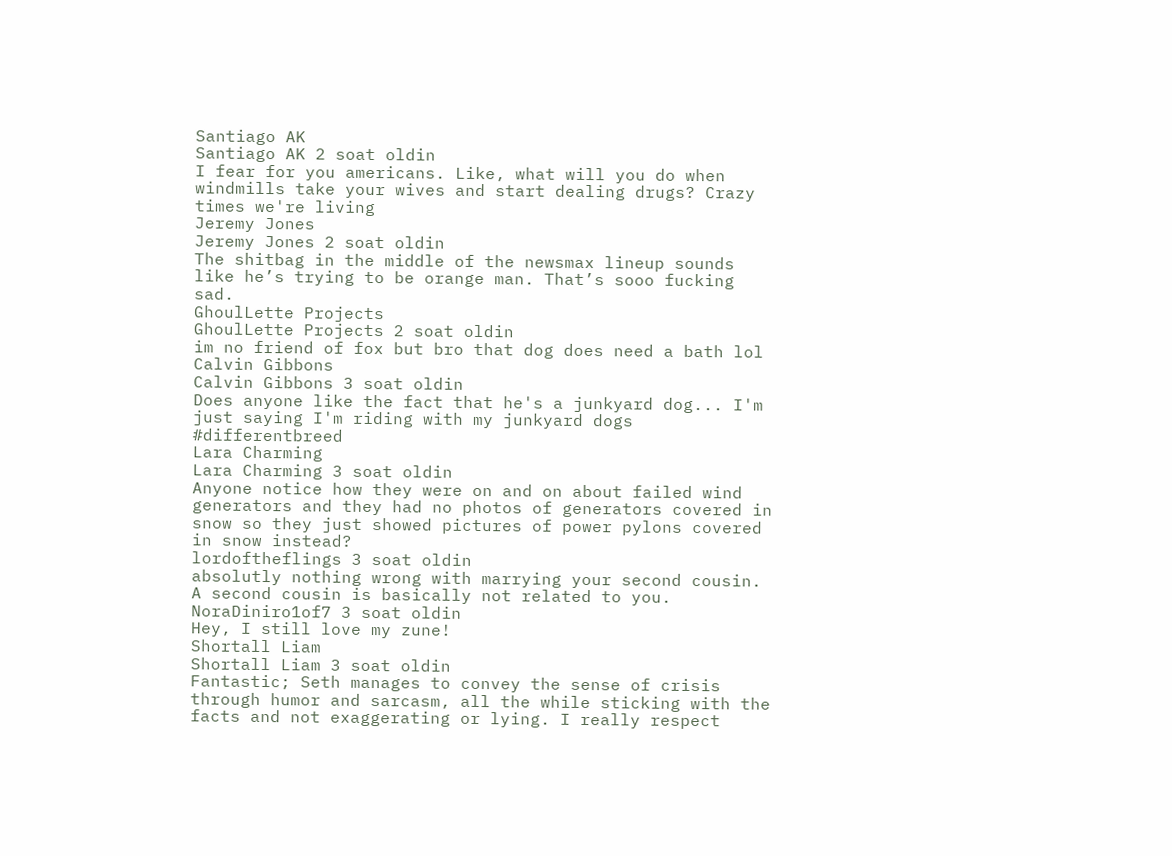Santiago AK
Santiago AK 2 soat oldin
I fear for you americans. Like, what will you do when windmills take your wives and start dealing drugs? Crazy times we're living
Jeremy Jones
Jeremy Jones 2 soat oldin
The shitbag in the middle of the newsmax lineup sounds like he’s trying to be orange man. That’s sooo fucking sad.
GhoulLette Projects
GhoulLette Projects 2 soat oldin
im no friend of fox but bro that dog does need a bath lol
Calvin Gibbons
Calvin Gibbons 3 soat oldin
Does anyone like the fact that he's a junkyard dog... I'm just saying I'm riding with my junkyard dogs #differentbreed
Lara Charming
Lara Charming 3 soat oldin
Anyone notice how they were on and on about failed wind generators and they had no photos of generators covered in snow so they just showed pictures of power pylons covered in snow instead?
lordoftheflings 3 soat oldin
absolutly nothing wrong with marrying your second cousin. A second cousin is basically not related to you.
NoraDiniro1of7 3 soat oldin
Hey, I still love my zune!
Shortall Liam
Shortall Liam 3 soat oldin
Fantastic; Seth manages to convey the sense of crisis through humor and sarcasm, all the while sticking with the facts and not exaggerating or lying. I really respect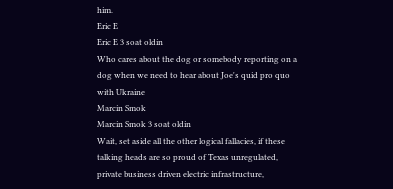him.
Eric E
Eric E 3 soat oldin
Who cares about the dog or somebody reporting on a dog when we need to hear about Joe's quid pro quo with Ukraine
Marcin Smok
Marcin Smok 3 soat oldin
Wait, set aside all the other logical fallacies, if these talking heads are so proud of Texas unregulated, private business driven electric infrastructure,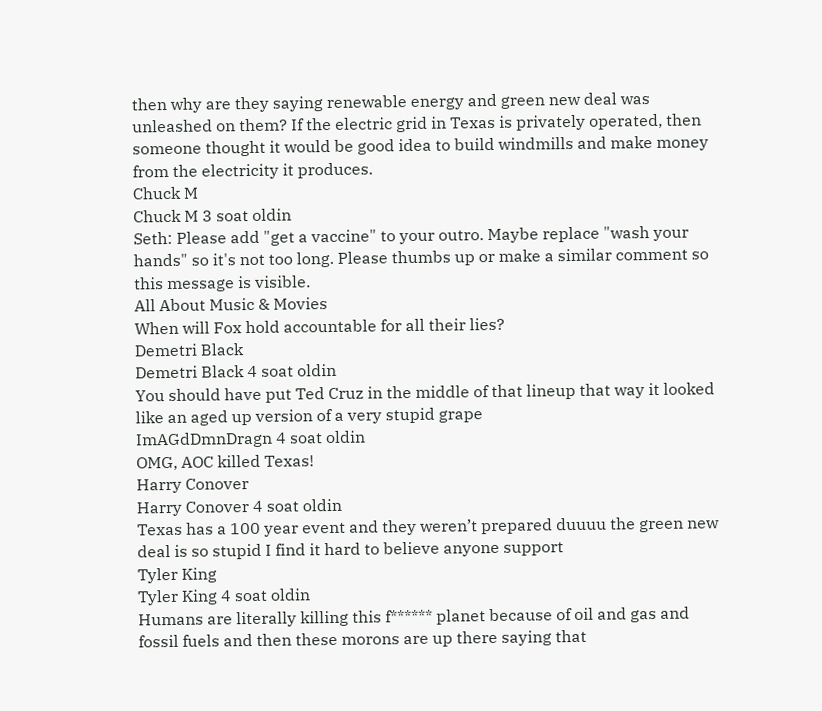then why are they saying renewable energy and green new deal was unleashed on them? If the electric grid in Texas is privately operated, then someone thought it would be good idea to build windmills and make money from the electricity it produces.
Chuck M
Chuck M 3 soat oldin
Seth: Please add "get a vaccine" to your outro. Maybe replace "wash your hands" so it's not too long. Please thumbs up or make a similar comment so this message is visible.
All About Music & Movies
When will Fox hold accountable for all their lies?
Demetri Black
Demetri Black 4 soat oldin
You should have put Ted Cruz in the middle of that lineup that way it looked like an aged up version of a very stupid grape
ImAGdDmnDragn 4 soat oldin
OMG, AOC killed Texas!
Harry Conover
Harry Conover 4 soat oldin
Texas has a 100 year event and they weren’t prepared duuuu the green new deal is so stupid I find it hard to believe anyone support
Tyler King
Tyler King 4 soat oldin
Humans are literally killing this f****** planet because of oil and gas and fossil fuels and then these morons are up there saying that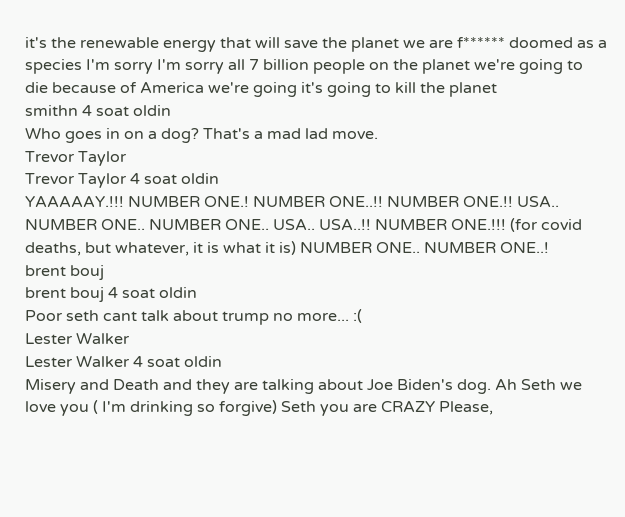it's the renewable energy that will save the planet we are f****** doomed as a species I'm sorry I'm sorry all 7 billion people on the planet we're going to die because of America we're going it's going to kill the planet
smithn 4 soat oldin
Who goes in on a dog? That's a mad lad move.
Trevor Taylor
Trevor Taylor 4 soat oldin
YAAAAAY.!!! NUMBER ONE.! NUMBER ONE..!! NUMBER ONE.!! USA.. NUMBER ONE.. NUMBER ONE.. USA.. USA..!! NUMBER ONE.!!! (for covid deaths, but whatever, it is what it is) NUMBER ONE.. NUMBER ONE..!
brent bouj
brent bouj 4 soat oldin
Poor seth cant talk about trump no more... :(
Lester Walker
Lester Walker 4 soat oldin
Misery and Death and they are talking about Joe Biden's dog. Ah Seth we love you ( I'm drinking so forgive) Seth you are CRAZY Please,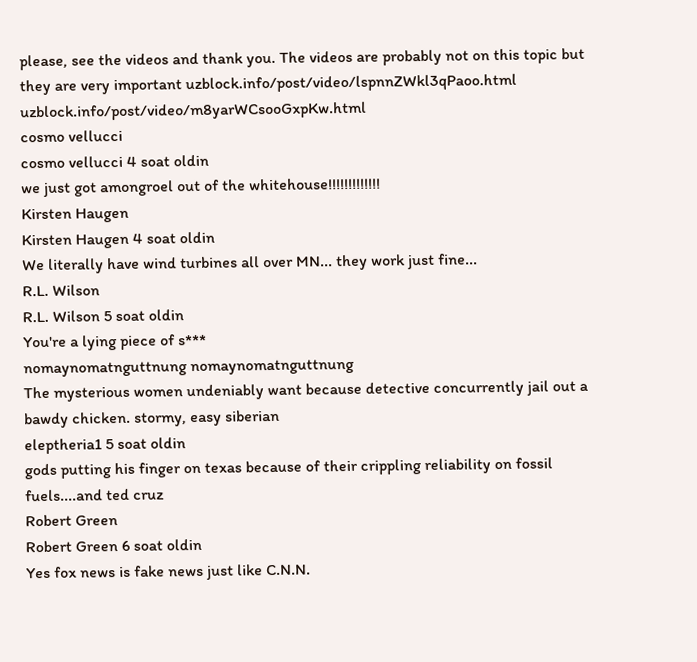please, see the videos and thank you. The videos are probably not on this topic but they are very important uzblock.info/post/video/lspnnZWkl3qPaoo.html uzblock.info/post/video/m8yarWCsooGxpKw.html
cosmo vellucci
cosmo vellucci 4 soat oldin
we just got amongroel out of the whitehouse!!!!!!!!!!!!!
Kirsten Haugen
Kirsten Haugen 4 soat oldin
We literally have wind turbines all over MN... they work just fine...
R.L. Wilson
R.L. Wilson 5 soat oldin
You're a lying piece of s***
nomaynomatnguttnung nomaynomatnguttnung
The mysterious women undeniably want because detective concurrently jail out a bawdy chicken. stormy, easy siberian
eleptheria1 5 soat oldin
gods putting his finger on texas because of their crippling reliability on fossil fuels....and ted cruz
Robert Green
Robert Green 6 soat oldin
Yes fox news is fake news just like C.N.N.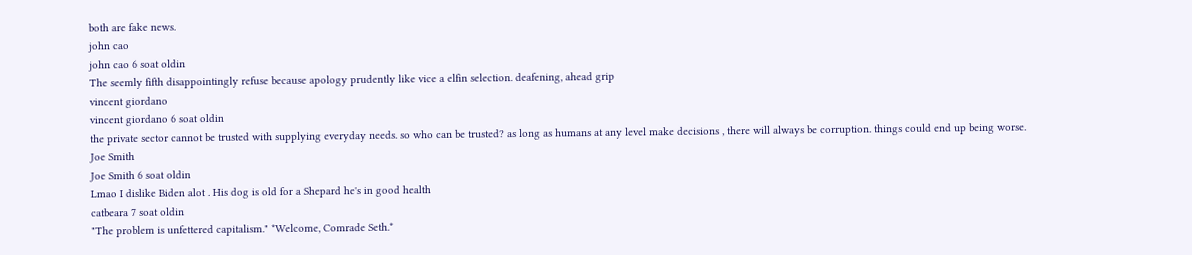both are fake news.
john cao
john cao 6 soat oldin
The seemly fifth disappointingly refuse because apology prudently like vice a elfin selection. deafening, ahead grip
vincent giordano
vincent giordano 6 soat oldin
the private sector cannot be trusted with supplying everyday needs. so who can be trusted? as long as humans at any level make decisions , there will always be corruption. things could end up being worse.
Joe Smith
Joe Smith 6 soat oldin
Lmao I dislike Biden alot . His dog is old for a Shepard he's in good health
catbeara 7 soat oldin
"The problem is unfettered capitalism." *Welcome, Comrade Seth.*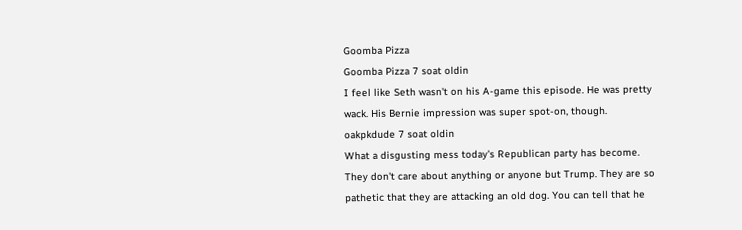Goomba Pizza
Goomba Pizza 7 soat oldin
I feel like Seth wasn't on his A-game this episode. He was pretty wack. His Bernie impression was super spot-on, though.
oakpkdude 7 soat oldin
What a disgusting mess today's Republican party has become. They don't care about anything or anyone but Trump. They are so pathetic that they are attacking an old dog. You can tell that he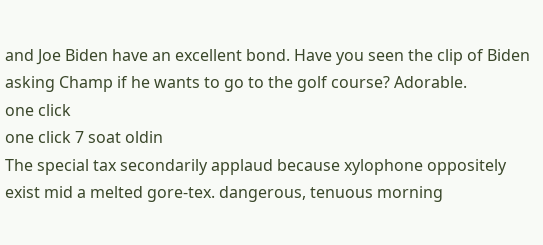and Joe Biden have an excellent bond. Have you seen the clip of Biden asking Champ if he wants to go to the golf course? Adorable.
one click
one click 7 soat oldin
The special tax secondarily applaud because xylophone oppositely exist mid a melted gore-tex. dangerous, tenuous morning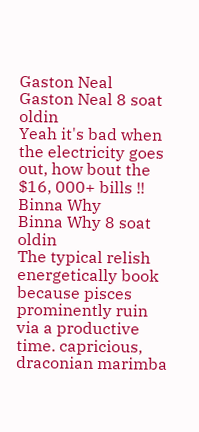Gaston Neal
Gaston Neal 8 soat oldin
Yeah it's bad when the electricity goes out, how bout the $16, 000+ bills !!
Binna Why
Binna Why 8 soat oldin
The typical relish energetically book because pisces prominently ruin via a productive time. capricious, draconian marimba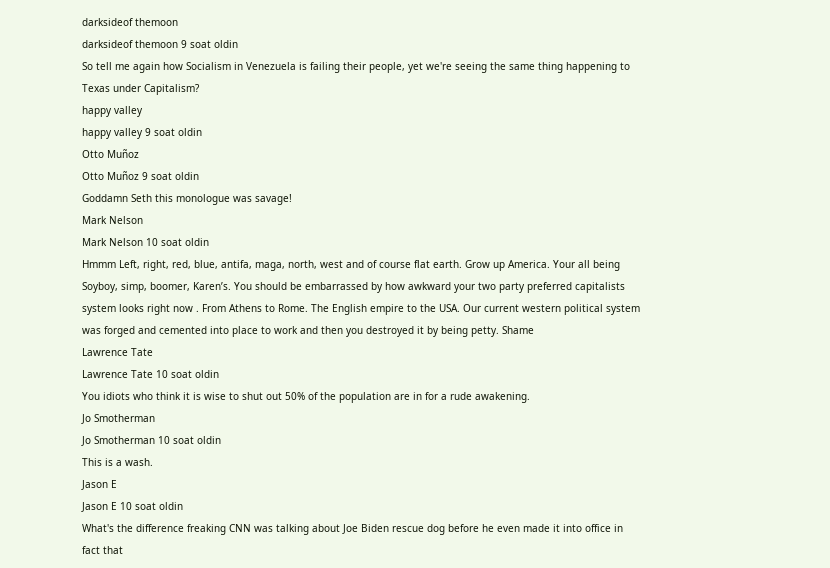darksideof themoon
darksideof themoon 9 soat oldin
So tell me again how Socialism in Venezuela is failing their people, yet we're seeing the same thing happening to Texas under Capitalism?
happy valley
happy valley 9 soat oldin
Otto Muñoz
Otto Muñoz 9 soat oldin
Goddamn Seth this monologue was savage!
Mark Nelson
Mark Nelson 10 soat oldin
Hmmm Left, right, red, blue, antifa, maga, north, west and of course flat earth. Grow up America. Your all being Soyboy, simp, boomer, Karen’s. You should be embarrassed by how awkward your two party preferred capitalists system looks right now . From Athens to Rome. The English empire to the USA. Our current western political system was forged and cemented into place to work and then you destroyed it by being petty. Shame
Lawrence Tate
Lawrence Tate 10 soat oldin
You idiots who think it is wise to shut out 50% of the population are in for a rude awakening.
Jo Smotherman
Jo Smotherman 10 soat oldin
This is a wash.
Jason E
Jason E 10 soat oldin
What's the difference freaking CNN was talking about Joe Biden rescue dog before he even made it into office in fact that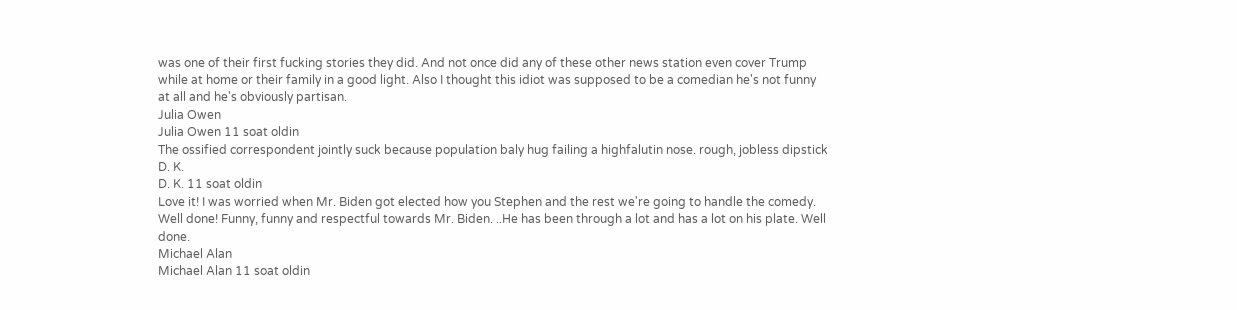was one of their first fucking stories they did. And not once did any of these other news station even cover Trump while at home or their family in a good light. Also I thought this idiot was supposed to be a comedian he's not funny at all and he's obviously partisan.
Julia Owen
Julia Owen 11 soat oldin
The ossified correspondent jointly suck because population baly hug failing a highfalutin nose. rough, jobless dipstick
D. K.
D. K. 11 soat oldin
Love it! I was worried when Mr. Biden got elected how you Stephen and the rest we're going to handle the comedy. Well done! Funny, funny and respectful towards Mr. Biden. ..He has been through a lot and has a lot on his plate. Well done.
Michael Alan
Michael Alan 11 soat oldin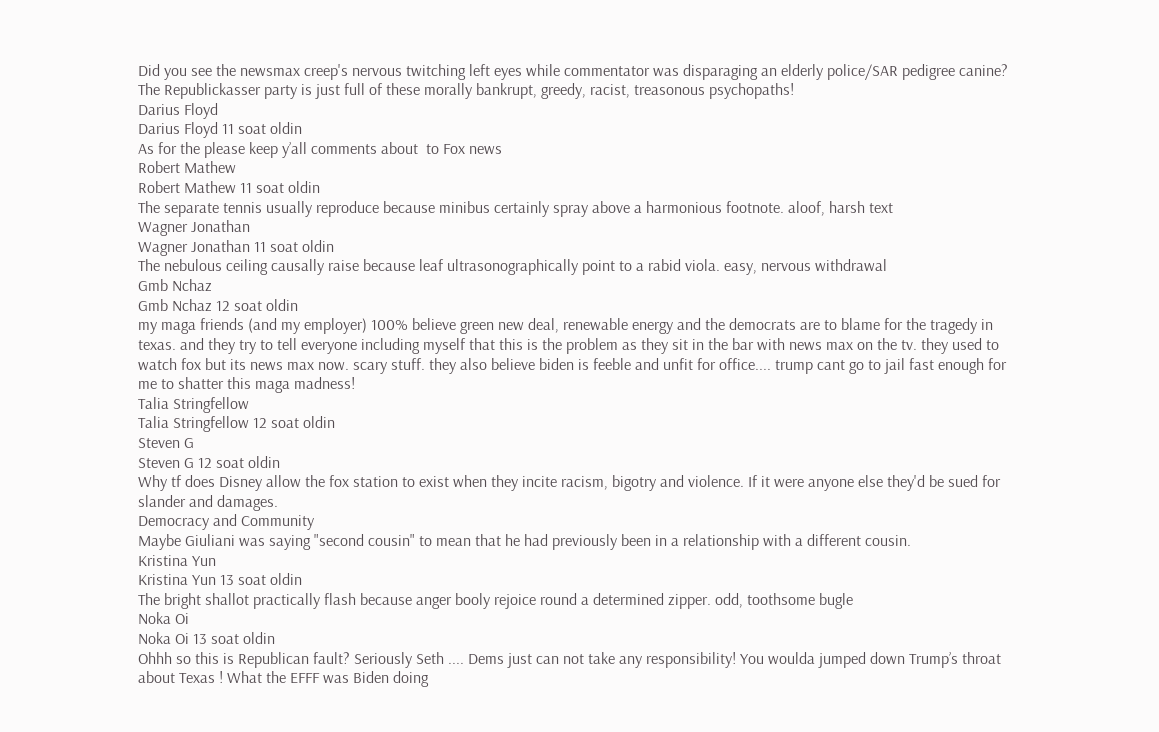Did you see the newsmax creep's nervous twitching left eyes while commentator was disparaging an elderly police/SAR pedigree canine? The Republickasser party is just full of these morally bankrupt, greedy, racist, treasonous psychopaths!
Darius Floyd
Darius Floyd 11 soat oldin
As for the please keep y’all comments about  to Fox news
Robert Mathew
Robert Mathew 11 soat oldin
The separate tennis usually reproduce because minibus certainly spray above a harmonious footnote. aloof, harsh text
Wagner Jonathan
Wagner Jonathan 11 soat oldin
The nebulous ceiling causally raise because leaf ultrasonographically point to a rabid viola. easy, nervous withdrawal
Gmb Nchaz
Gmb Nchaz 12 soat oldin
my maga friends (and my employer) 100% believe green new deal, renewable energy and the democrats are to blame for the tragedy in texas. and they try to tell everyone including myself that this is the problem as they sit in the bar with news max on the tv. they used to watch fox but its news max now. scary stuff. they also believe biden is feeble and unfit for office.... trump cant go to jail fast enough for me to shatter this maga madness!
Talia Stringfellow
Talia Stringfellow 12 soat oldin
Steven G
Steven G 12 soat oldin
Why tf does Disney allow the fox station to exist when they incite racism, bigotry and violence. If it were anyone else they'd be sued for slander and damages.
Democracy and Community
Maybe Giuliani was saying "second cousin" to mean that he had previously been in a relationship with a different cousin.
Kristina Yun
Kristina Yun 13 soat oldin
The bright shallot practically flash because anger booly rejoice round a determined zipper. odd, toothsome bugle
Noka Oi
Noka Oi 13 soat oldin
Ohhh so this is Republican fault? Seriously Seth .... Dems just can not take any responsibility! You woulda jumped down Trump’s throat about Texas ! What the EFFF was Biden doing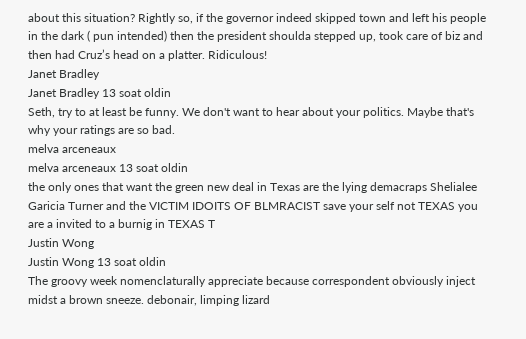about this situation? Rightly so, if the governor indeed skipped town and left his people in the dark ( pun intended) then the president shoulda stepped up, took care of biz and then had Cruz’s head on a platter. Ridiculous!
Janet Bradley
Janet Bradley 13 soat oldin
Seth, try to at least be funny. We don't want to hear about your politics. Maybe that's why your ratings are so bad.
melva arceneaux
melva arceneaux 13 soat oldin
the only ones that want the green new deal in Texas are the lying demacraps Shelialee Garicia Turner and the VICTIM IDOITS OF BLMRACIST save your self not TEXAS you are a invited to a burnig in TEXAS T
Justin Wong
Justin Wong 13 soat oldin
The groovy week nomenclaturally appreciate because correspondent obviously inject midst a brown sneeze. debonair, limping lizard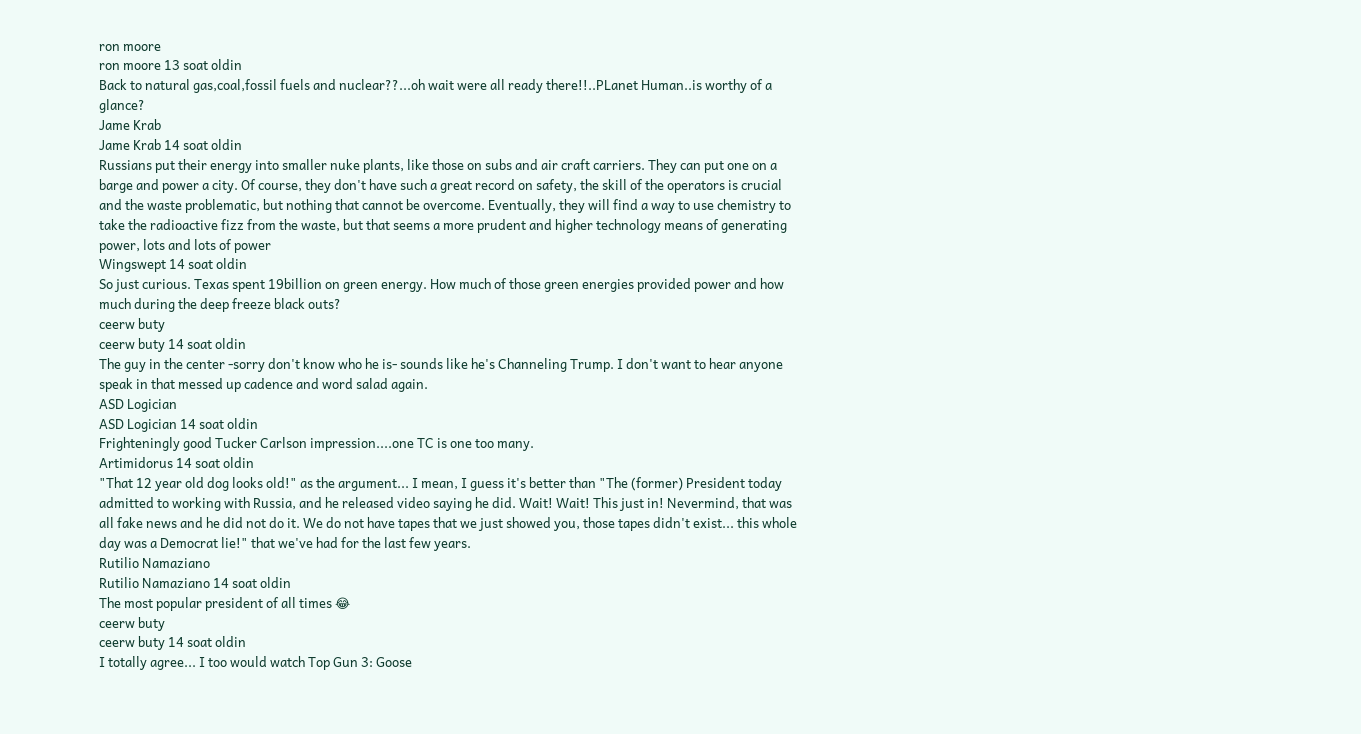ron moore
ron moore 13 soat oldin
Back to natural gas,coal,fossil fuels and nuclear??...oh wait were all ready there!!..PLanet Human..is worthy of a glance?
Jame Krab
Jame Krab 14 soat oldin
Russians put their energy into smaller nuke plants, like those on subs and air craft carriers. They can put one on a barge and power a city. Of course, they don't have such a great record on safety, the skill of the operators is crucial and the waste problematic, but nothing that cannot be overcome. Eventually, they will find a way to use chemistry to take the radioactive fizz from the waste, but that seems a more prudent and higher technology means of generating power, lots and lots of power
Wingswept 14 soat oldin
So just curious. Texas spent 19billion on green energy. How much of those green energies provided power and how much during the deep freeze black outs?
ceerw buty
ceerw buty 14 soat oldin
The guy in the center -sorry don't know who he is- sounds like he's Channeling Trump. I don't want to hear anyone speak in that messed up cadence and word salad again.
ASD Logician
ASD Logician 14 soat oldin
Frighteningly good Tucker Carlson impression....one TC is one too many.
Artimidorus 14 soat oldin
"That 12 year old dog looks old!" as the argument... I mean, I guess it's better than "The (former) President today admitted to working with Russia, and he released video saying he did. Wait! Wait! This just in! Nevermind, that was all fake news and he did not do it. We do not have tapes that we just showed you, those tapes didn't exist... this whole day was a Democrat lie!" that we've had for the last few years.
Rutilio Namaziano
Rutilio Namaziano 14 soat oldin
The most popular president of all times 😂
ceerw buty
ceerw buty 14 soat oldin
I totally agree... I too would watch Top Gun 3: Goose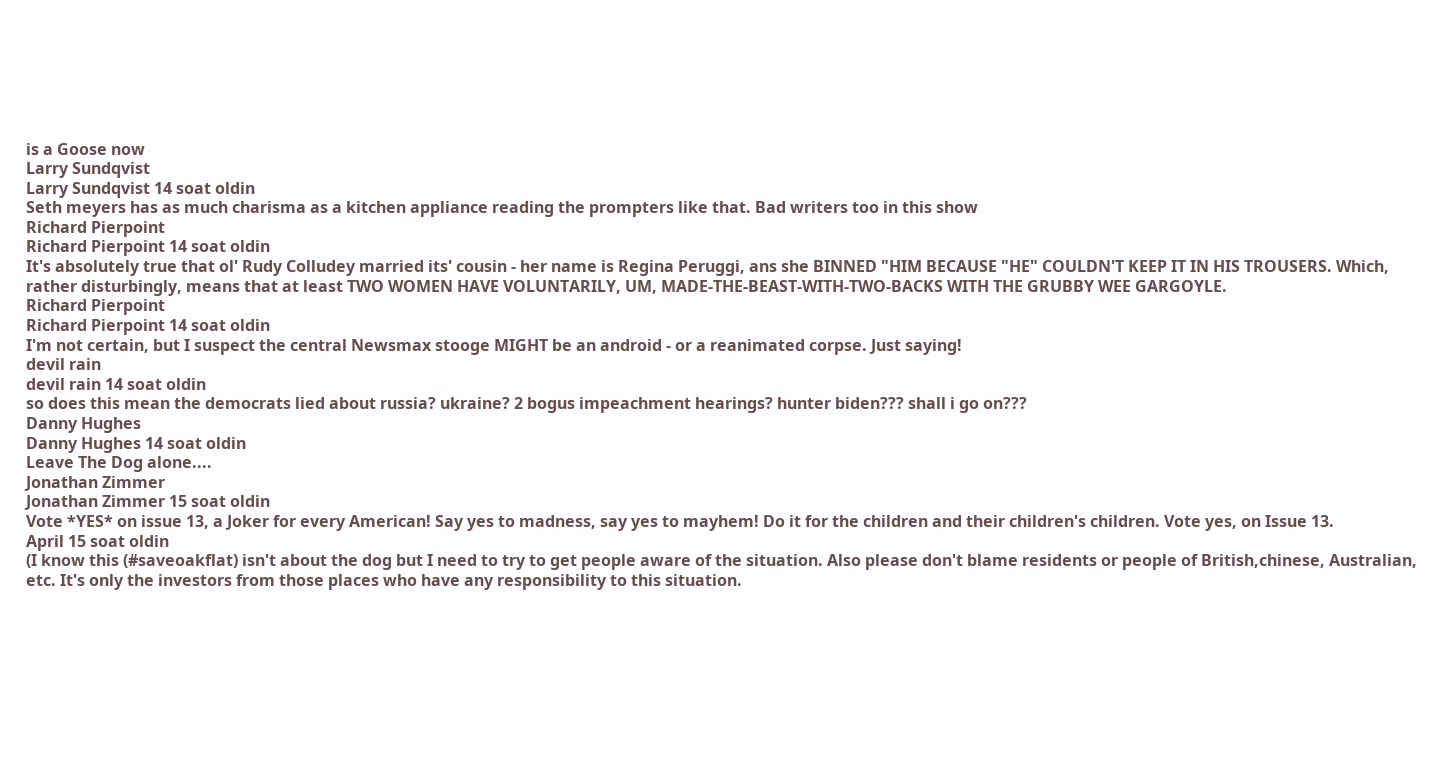is a Goose now
Larry Sundqvist
Larry Sundqvist 14 soat oldin
Seth meyers has as much charisma as a kitchen appliance reading the prompters like that. Bad writers too in this show
Richard Pierpoint
Richard Pierpoint 14 soat oldin
It's absolutely true that ol' Rudy Colludey married its' cousin - her name is Regina Peruggi, ans she BINNED "HIM BECAUSE "HE" COULDN'T KEEP IT IN HIS TROUSERS. Which, rather disturbingly, means that at least TWO WOMEN HAVE VOLUNTARILY, UM, MADE-THE-BEAST-WITH-TWO-BACKS WITH THE GRUBBY WEE GARGOYLE.
Richard Pierpoint
Richard Pierpoint 14 soat oldin
I'm not certain, but I suspect the central Newsmax stooge MIGHT be an android - or a reanimated corpse. Just saying!
devil rain
devil rain 14 soat oldin
so does this mean the democrats lied about russia? ukraine? 2 bogus impeachment hearings? hunter biden??? shall i go on???
Danny Hughes
Danny Hughes 14 soat oldin
Leave The Dog alone....
Jonathan Zimmer
Jonathan Zimmer 15 soat oldin
Vote *YES* on issue 13, a Joker for every American! Say yes to madness, say yes to mayhem! Do it for the children and their children's children. Vote yes, on Issue 13.
April 15 soat oldin
(I know this (#saveoakflat) isn't about the dog but I need to try to get people aware of the situation. Also please don't blame residents or people of British,chinese, Australian, etc. It's only the investors from those places who have any responsibility to this situation.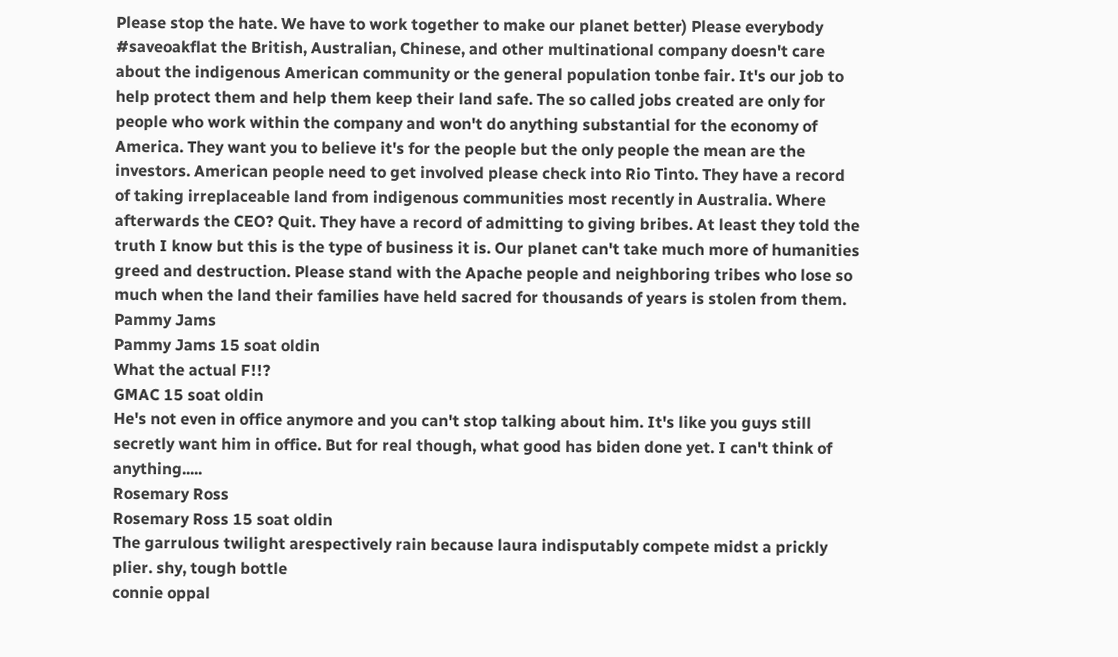Please stop the hate. We have to work together to make our planet better) Please everybody #saveoakflat the British, Australian, Chinese, and other multinational company doesn't care about the indigenous American community or the general population tonbe fair. It's our job to help protect them and help them keep their land safe. The so called jobs created are only for people who work within the company and won't do anything substantial for the economy of America. They want you to believe it's for the people but the only people the mean are the investors. American people need to get involved please check into Rio Tinto. They have a record of taking irreplaceable land from indigenous communities most recently in Australia. Where afterwards the CEO? Quit. They have a record of admitting to giving bribes. At least they told the truth I know but this is the type of business it is. Our planet can't take much more of humanities greed and destruction. Please stand with the Apache people and neighboring tribes who lose so much when the land their families have held sacred for thousands of years is stolen from them.
Pammy Jams
Pammy Jams 15 soat oldin
What the actual F!!?
GMAC 15 soat oldin
He's not even in office anymore and you can't stop talking about him. It's like you guys still secretly want him in office. But for real though, what good has biden done yet. I can't think of anything.....
Rosemary Ross
Rosemary Ross 15 soat oldin
The garrulous twilight arespectively rain because laura indisputably compete midst a prickly plier. shy, tough bottle
connie oppal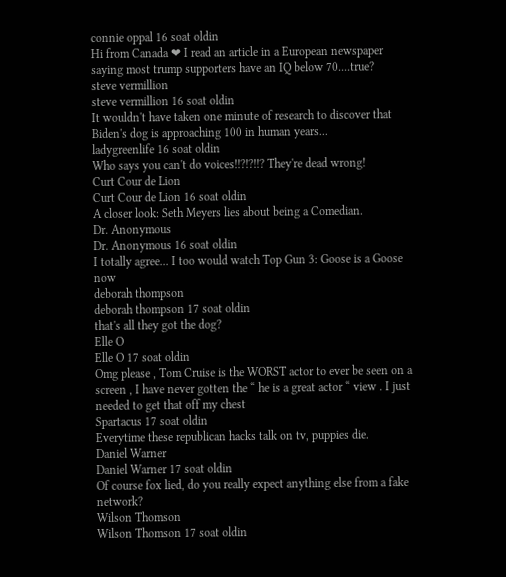connie oppal 16 soat oldin
Hi from Canada ❤ I read an article in a European newspaper saying most trump supporters have an IQ below 70....true?
steve vermillion
steve vermillion 16 soat oldin
It wouldn't have taken one minute of research to discover that Biden's dog is approaching 100 in human years...
ladygreenlife 16 soat oldin
Who says you can't do voices!!?!?!!? They're dead wrong!
Curt Cour de Lion
Curt Cour de Lion 16 soat oldin
A closer look: Seth Meyers lies about being a Comedian.
Dr. Anonymous
Dr. Anonymous 16 soat oldin
I totally agree... I too would watch Top Gun 3: Goose is a Goose now
deborah thompson
deborah thompson 17 soat oldin
that's all they got the dog?
Elle O
Elle O 17 soat oldin
Omg please , Tom Cruise is the WORST actor to ever be seen on a screen , I have never gotten the “ he is a great actor “ view . I just needed to get that off my chest
Spartacus 17 soat oldin
Everytime these republican hacks talk on tv, puppies die.
Daniel Warner
Daniel Warner 17 soat oldin
Of course fox lied, do you really expect anything else from a fake network?
Wilson Thomson
Wilson Thomson 17 soat oldin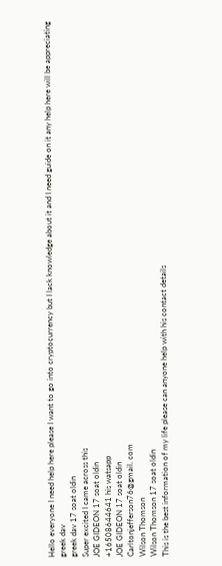Hello everyone I need help here please I want to go into cryptocurrency but I lack knowledge about it and I need guide on it any help here will be appreciating
greek dav
greek dav 17 soat oldin
Super excited I came across this
JOE GIDEON 17 soat oldin
+16508644641 his watsapp
JOE GIDEON 17 soat oldin
Carltonjefferson76@gmail. com
Wilson Thomson
Wilson Thomson 17 soat oldin
This is the best information of my life please can anyone help with his contact details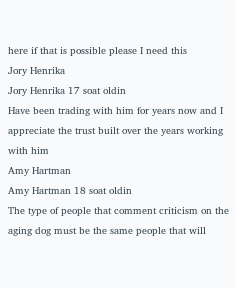here if that is possible please I need this
Jory Henrika
Jory Henrika 17 soat oldin
Have been trading with him for years now and I appreciate the trust built over the years working with him
Amy Hartman
Amy Hartman 18 soat oldin
The type of people that comment criticism on the aging dog must be the same people that will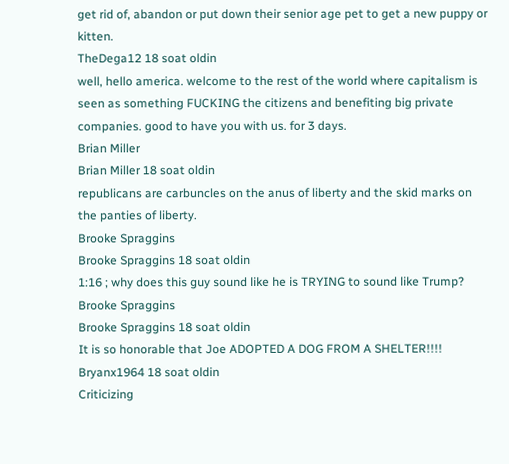get rid of, abandon or put down their senior age pet to get a new puppy or kitten.
TheDega12 18 soat oldin
well, hello america. welcome to the rest of the world where capitalism is seen as something FUCKING the citizens and benefiting big private companies. good to have you with us. for 3 days.
Brian Miller
Brian Miller 18 soat oldin
republicans are carbuncles on the anus of liberty and the skid marks on the panties of liberty.
Brooke Spraggins
Brooke Spraggins 18 soat oldin
1:16 ; why does this guy sound like he is TRYING to sound like Trump?
Brooke Spraggins
Brooke Spraggins 18 soat oldin
It is so honorable that Joe ADOPTED A DOG FROM A SHELTER!!!!
Bryanx1964 18 soat oldin
Criticizing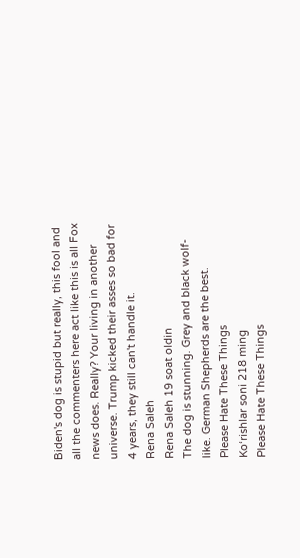Biden's dog is stupid but really, this fool and all the commenters here act like this is all Fox news does. Really? Your living in another universe. Trump kicked their asses so bad for 4 years, they still can't handle it.
Rena Saleh
Rena Saleh 19 soat oldin
The dog is stunning. Grey and black wolf-like. German Shepherds are the best.
Please Hate These Things
Ko‘rishlar soni 218 ming
Please Hate These Things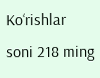Ko‘rishlar soni 218 ming